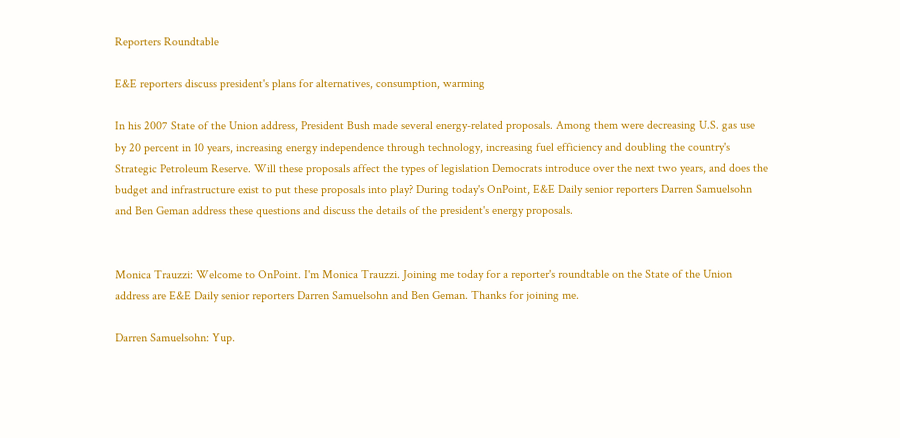Reporters Roundtable

E&E reporters discuss president's plans for alternatives, consumption, warming

In his 2007 State of the Union address, President Bush made several energy-related proposals. Among them were decreasing U.S. gas use by 20 percent in 10 years, increasing energy independence through technology, increasing fuel efficiency and doubling the country's Strategic Petroleum Reserve. Will these proposals affect the types of legislation Democrats introduce over the next two years, and does the budget and infrastructure exist to put these proposals into play? During today's OnPoint, E&E Daily senior reporters Darren Samuelsohn and Ben Geman address these questions and discuss the details of the president's energy proposals.


Monica Trauzzi: Welcome to OnPoint. I'm Monica Trauzzi. Joining me today for a reporter's roundtable on the State of the Union address are E&E Daily senior reporters Darren Samuelsohn and Ben Geman. Thanks for joining me.

Darren Samuelsohn: Yup.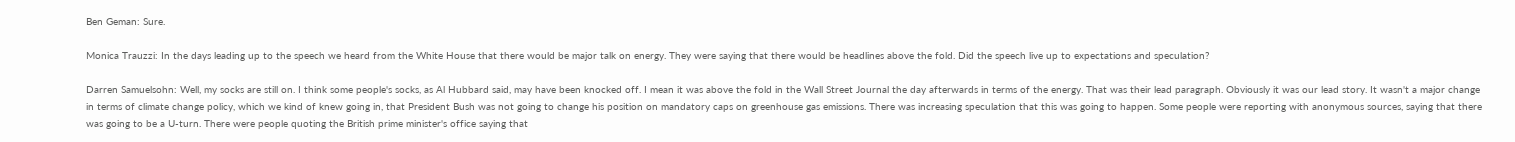Ben Geman: Sure.

Monica Trauzzi: In the days leading up to the speech we heard from the White House that there would be major talk on energy. They were saying that there would be headlines above the fold. Did the speech live up to expectations and speculation?

Darren Samuelsohn: Well, my socks are still on. I think some people's socks, as Al Hubbard said, may have been knocked off. I mean it was above the fold in the Wall Street Journal the day afterwards in terms of the energy. That was their lead paragraph. Obviously it was our lead story. It wasn't a major change in terms of climate change policy, which we kind of knew going in, that President Bush was not going to change his position on mandatory caps on greenhouse gas emissions. There was increasing speculation that this was going to happen. Some people were reporting with anonymous sources, saying that there was going to be a U-turn. There were people quoting the British prime minister's office saying that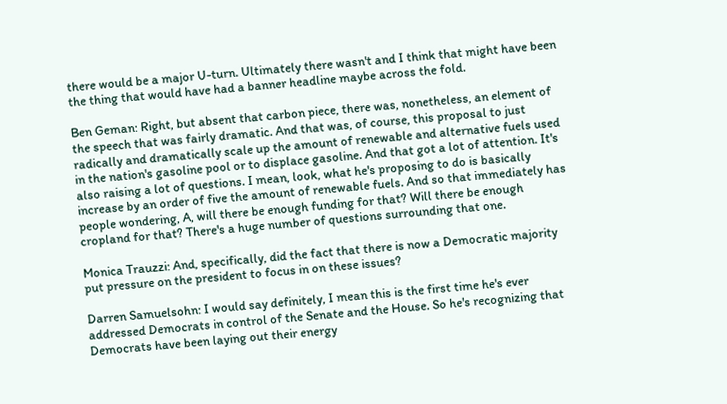there would be a major U-turn. Ultimately there wasn't and I think that might have been the thing that would have had a banner headline maybe across the fold.

Ben Geman: Right, but absent that carbon piece, there was, nonetheless, an element of the speech that was fairly dramatic. And that was, of course, this proposal to just radically and dramatically scale up the amount of renewable and alternative fuels used in the nation's gasoline pool or to displace gasoline. And that got a lot of attention. It's also raising a lot of questions. I mean, look, what he's proposing to do is basically increase by an order of five the amount of renewable fuels. And so that immediately has people wondering, A, will there be enough funding for that? Will there be enough cropland for that? There's a huge number of questions surrounding that one.

Monica Trauzzi: And, specifically, did the fact that there is now a Democratic majority put pressure on the president to focus in on these issues?

Darren Samuelsohn: I would say definitely, I mean this is the first time he's ever addressed Democrats in control of the Senate and the House. So he's recognizing that Democrats have been laying out their energy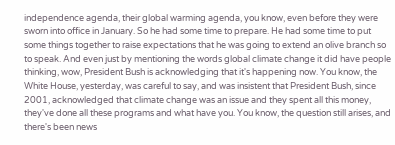independence agenda, their global warming agenda, you know, even before they were sworn into office in January. So he had some time to prepare. He had some time to put some things together to raise expectations that he was going to extend an olive branch so to speak. And even just by mentioning the words global climate change it did have people thinking, wow, President Bush is acknowledging that it's happening now. You know, the White House, yesterday, was careful to say, and was insistent that President Bush, since 2001, acknowledged that climate change was an issue and they spent all this money, they've done all these programs and what have you. You know, the question still arises, and there's been news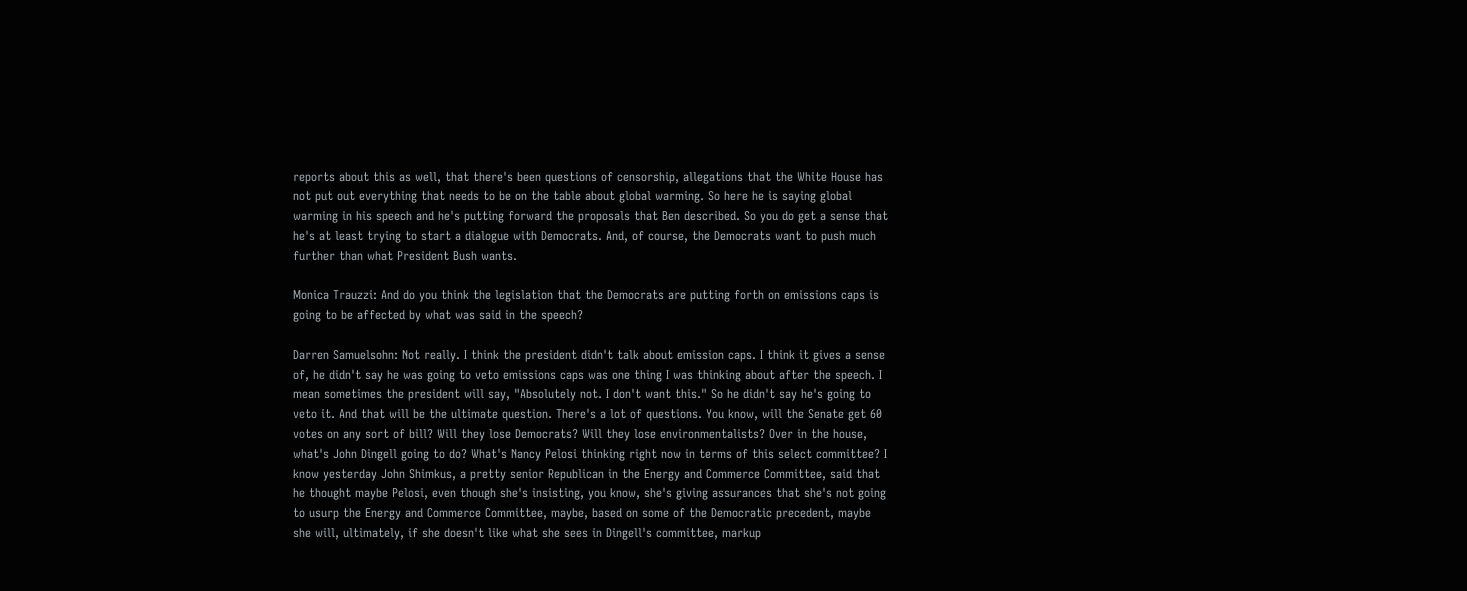reports about this as well, that there's been questions of censorship, allegations that the White House has not put out everything that needs to be on the table about global warming. So here he is saying global warming in his speech and he's putting forward the proposals that Ben described. So you do get a sense that he's at least trying to start a dialogue with Democrats. And, of course, the Democrats want to push much further than what President Bush wants.

Monica Trauzzi: And do you think the legislation that the Democrats are putting forth on emissions caps is going to be affected by what was said in the speech?

Darren Samuelsohn: Not really. I think the president didn't talk about emission caps. I think it gives a sense of, he didn't say he was going to veto emissions caps was one thing I was thinking about after the speech. I mean sometimes the president will say, "Absolutely not. I don't want this." So he didn't say he's going to veto it. And that will be the ultimate question. There's a lot of questions. You know, will the Senate get 60 votes on any sort of bill? Will they lose Democrats? Will they lose environmentalists? Over in the house, what's John Dingell going to do? What's Nancy Pelosi thinking right now in terms of this select committee? I know yesterday John Shimkus, a pretty senior Republican in the Energy and Commerce Committee, said that he thought maybe Pelosi, even though she's insisting, you know, she's giving assurances that she's not going to usurp the Energy and Commerce Committee, maybe, based on some of the Democratic precedent, maybe she will, ultimately, if she doesn't like what she sees in Dingell's committee, markup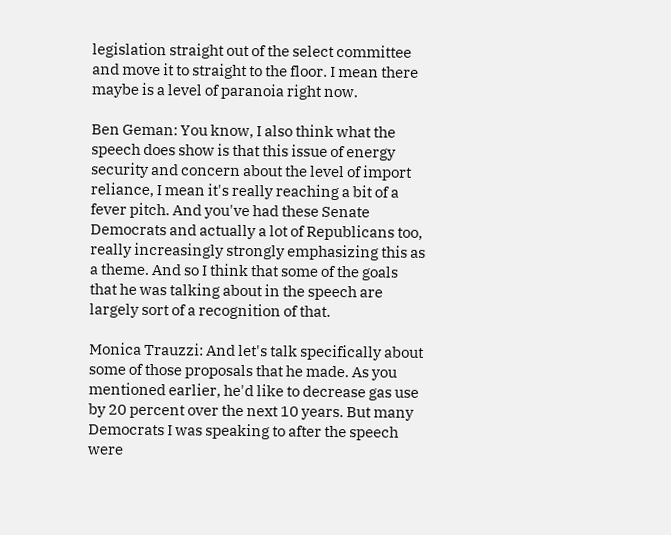legislation straight out of the select committee and move it to straight to the floor. I mean there maybe is a level of paranoia right now.

Ben Geman: You know, I also think what the speech does show is that this issue of energy security and concern about the level of import reliance, I mean it's really reaching a bit of a fever pitch. And you've had these Senate Democrats and actually a lot of Republicans too, really increasingly strongly emphasizing this as a theme. And so I think that some of the goals that he was talking about in the speech are largely sort of a recognition of that.

Monica Trauzzi: And let's talk specifically about some of those proposals that he made. As you mentioned earlier, he'd like to decrease gas use by 20 percent over the next 10 years. But many Democrats I was speaking to after the speech were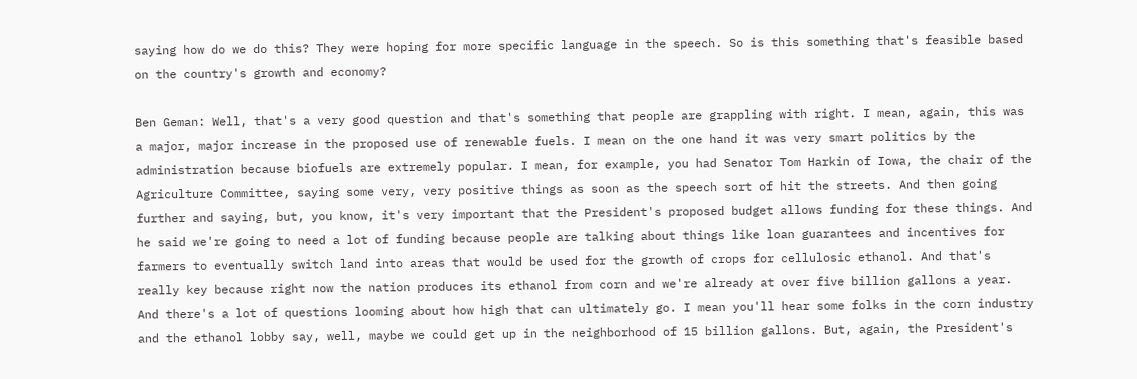saying how do we do this? They were hoping for more specific language in the speech. So is this something that's feasible based on the country's growth and economy?

Ben Geman: Well, that's a very good question and that's something that people are grappling with right. I mean, again, this was a major, major increase in the proposed use of renewable fuels. I mean on the one hand it was very smart politics by the administration because biofuels are extremely popular. I mean, for example, you had Senator Tom Harkin of Iowa, the chair of the Agriculture Committee, saying some very, very positive things as soon as the speech sort of hit the streets. And then going further and saying, but, you know, it's very important that the President's proposed budget allows funding for these things. And he said we're going to need a lot of funding because people are talking about things like loan guarantees and incentives for farmers to eventually switch land into areas that would be used for the growth of crops for cellulosic ethanol. And that's really key because right now the nation produces its ethanol from corn and we're already at over five billion gallons a year. And there's a lot of questions looming about how high that can ultimately go. I mean you'll hear some folks in the corn industry and the ethanol lobby say, well, maybe we could get up in the neighborhood of 15 billion gallons. But, again, the President's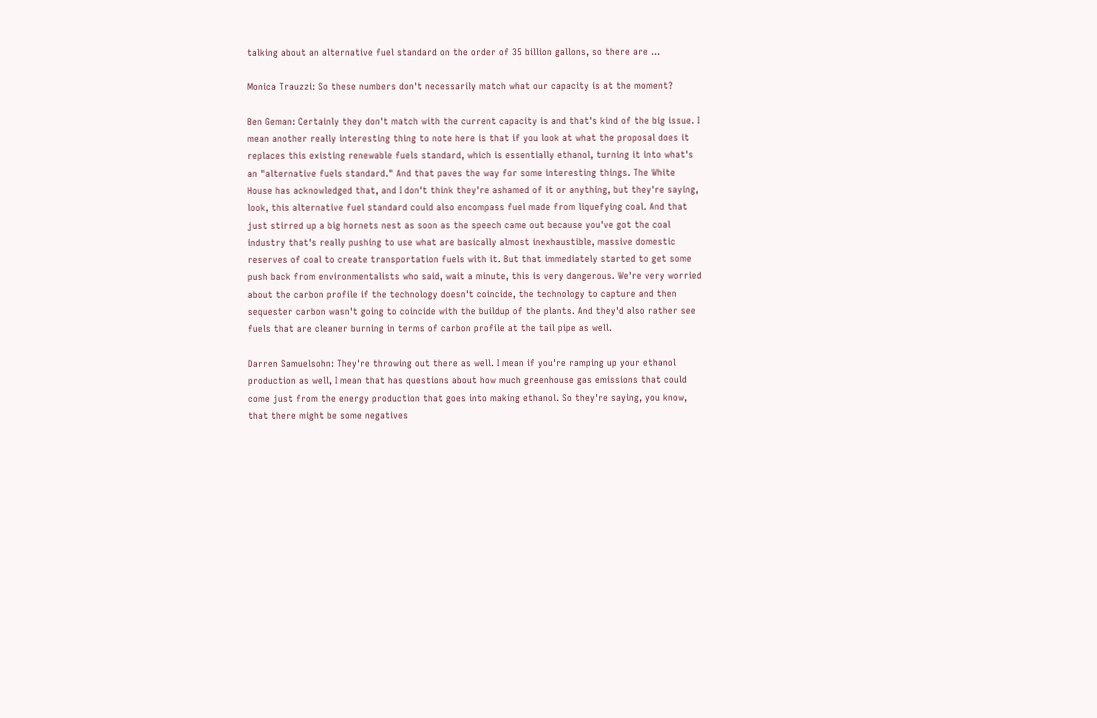talking about an alternative fuel standard on the order of 35 billion gallons, so there are ...

Monica Trauzzi: So these numbers don't necessarily match what our capacity is at the moment?

Ben Geman: Certainly they don't match with the current capacity is and that's kind of the big issue. I mean another really interesting thing to note here is that if you look at what the proposal does it replaces this existing renewable fuels standard, which is essentially ethanol, turning it into what's an "alternative fuels standard." And that paves the way for some interesting things. The White House has acknowledged that, and I don't think they're ashamed of it or anything, but they're saying, look, this alternative fuel standard could also encompass fuel made from liquefying coal. And that just stirred up a big hornets nest as soon as the speech came out because you've got the coal industry that's really pushing to use what are basically almost inexhaustible, massive domestic reserves of coal to create transportation fuels with it. But that immediately started to get some push back from environmentalists who said, wait a minute, this is very dangerous. We're very worried about the carbon profile if the technology doesn't coincide, the technology to capture and then sequester carbon wasn't going to coincide with the buildup of the plants. And they'd also rather see fuels that are cleaner burning in terms of carbon profile at the tail pipe as well.

Darren Samuelsohn: They're throwing out there as well. I mean if you're ramping up your ethanol production as well, I mean that has questions about how much greenhouse gas emissions that could come just from the energy production that goes into making ethanol. So they're saying, you know, that there might be some negatives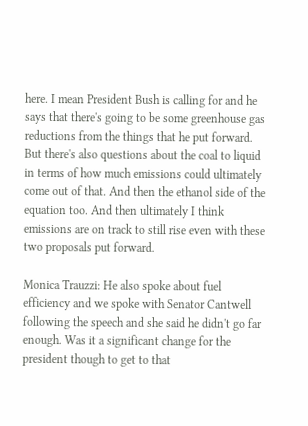here. I mean President Bush is calling for and he says that there's going to be some greenhouse gas reductions from the things that he put forward. But there's also questions about the coal to liquid in terms of how much emissions could ultimately come out of that. And then the ethanol side of the equation too. And then ultimately I think emissions are on track to still rise even with these two proposals put forward.

Monica Trauzzi: He also spoke about fuel efficiency and we spoke with Senator Cantwell following the speech and she said he didn't go far enough. Was it a significant change for the president though to get to that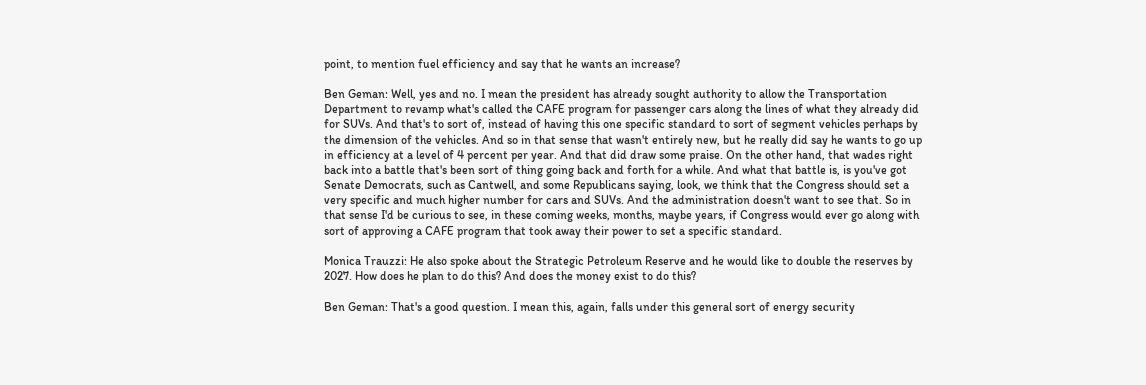point, to mention fuel efficiency and say that he wants an increase?

Ben Geman: Well, yes and no. I mean the president has already sought authority to allow the Transportation Department to revamp what's called the CAFE program for passenger cars along the lines of what they already did for SUVs. And that's to sort of, instead of having this one specific standard to sort of segment vehicles perhaps by the dimension of the vehicles. And so in that sense that wasn't entirely new, but he really did say he wants to go up in efficiency at a level of 4 percent per year. And that did draw some praise. On the other hand, that wades right back into a battle that's been sort of thing going back and forth for a while. And what that battle is, is you've got Senate Democrats, such as Cantwell, and some Republicans saying, look, we think that the Congress should set a very specific and much higher number for cars and SUVs. And the administration doesn't want to see that. So in that sense I'd be curious to see, in these coming weeks, months, maybe years, if Congress would ever go along with sort of approving a CAFE program that took away their power to set a specific standard.

Monica Trauzzi: He also spoke about the Strategic Petroleum Reserve and he would like to double the reserves by 2027. How does he plan to do this? And does the money exist to do this?

Ben Geman: That's a good question. I mean this, again, falls under this general sort of energy security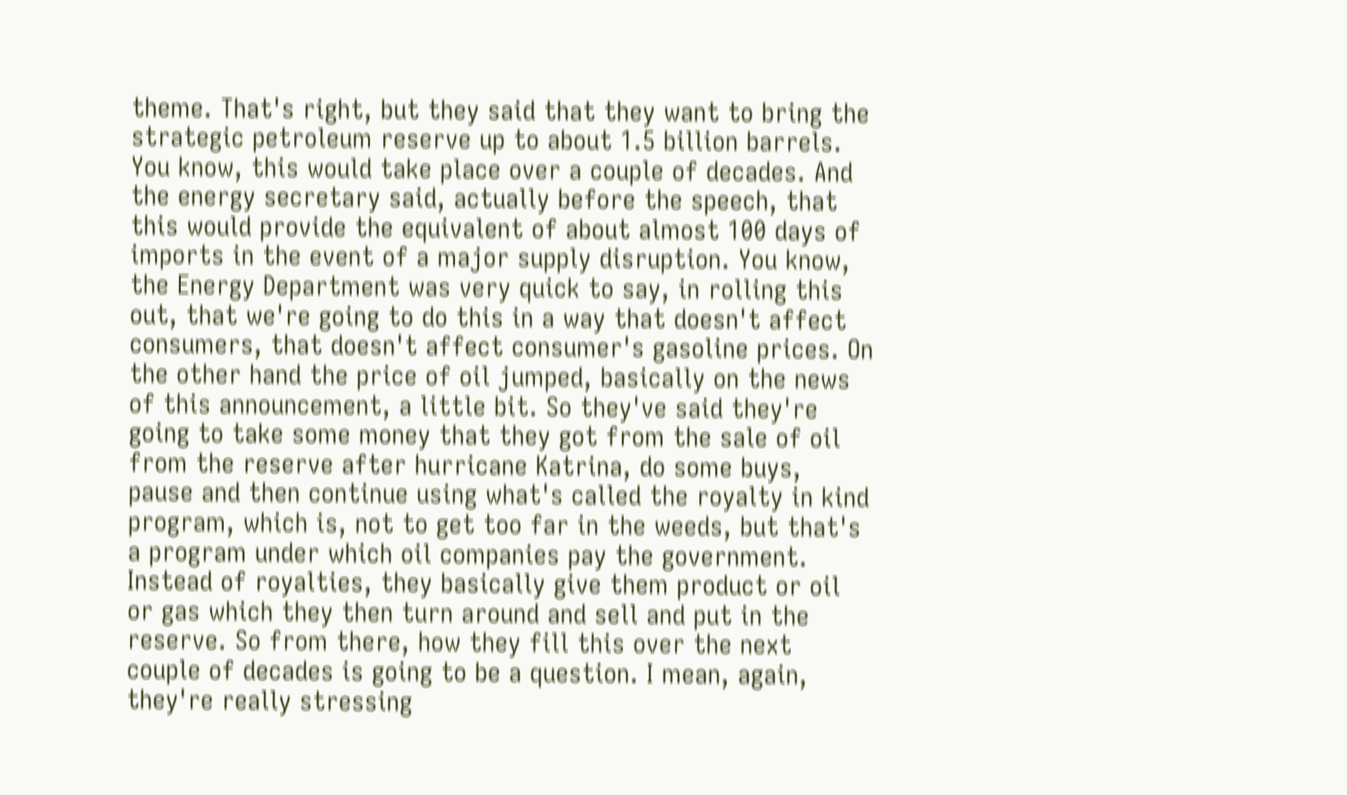theme. That's right, but they said that they want to bring the strategic petroleum reserve up to about 1.5 billion barrels. You know, this would take place over a couple of decades. And the energy secretary said, actually before the speech, that this would provide the equivalent of about almost 100 days of imports in the event of a major supply disruption. You know, the Energy Department was very quick to say, in rolling this out, that we're going to do this in a way that doesn't affect consumers, that doesn't affect consumer's gasoline prices. On the other hand the price of oil jumped, basically on the news of this announcement, a little bit. So they've said they're going to take some money that they got from the sale of oil from the reserve after hurricane Katrina, do some buys, pause and then continue using what's called the royalty in kind program, which is, not to get too far in the weeds, but that's a program under which oil companies pay the government. Instead of royalties, they basically give them product or oil or gas which they then turn around and sell and put in the reserve. So from there, how they fill this over the next couple of decades is going to be a question. I mean, again, they're really stressing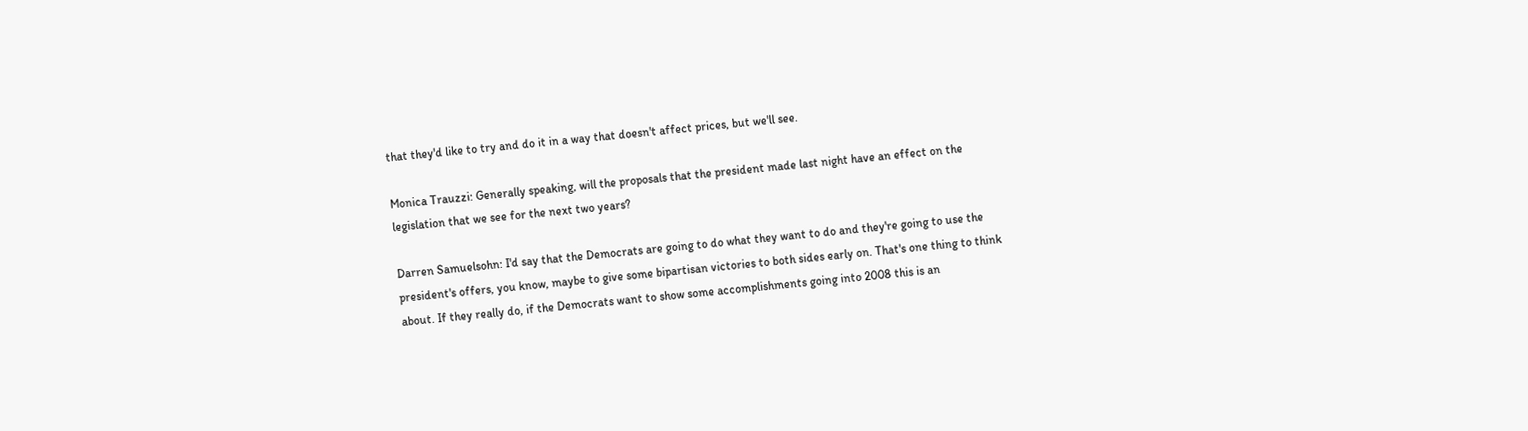that they'd like to try and do it in a way that doesn't affect prices, but we'll see.

Monica Trauzzi: Generally speaking, will the proposals that the president made last night have an effect on the legislation that we see for the next two years?

Darren Samuelsohn: I'd say that the Democrats are going to do what they want to do and they're going to use the president's offers, you know, maybe to give some bipartisan victories to both sides early on. That's one thing to think about. If they really do, if the Democrats want to show some accomplishments going into 2008 this is an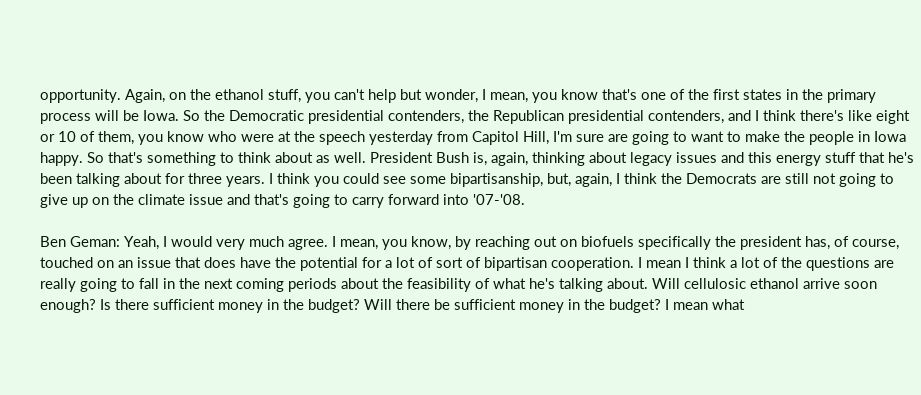opportunity. Again, on the ethanol stuff, you can't help but wonder, I mean, you know that's one of the first states in the primary process will be Iowa. So the Democratic presidential contenders, the Republican presidential contenders, and I think there's like eight or 10 of them, you know who were at the speech yesterday from Capitol Hill, I'm sure are going to want to make the people in Iowa happy. So that's something to think about as well. President Bush is, again, thinking about legacy issues and this energy stuff that he's been talking about for three years. I think you could see some bipartisanship, but, again, I think the Democrats are still not going to give up on the climate issue and that's going to carry forward into '07-'08.

Ben Geman: Yeah, I would very much agree. I mean, you know, by reaching out on biofuels specifically the president has, of course, touched on an issue that does have the potential for a lot of sort of bipartisan cooperation. I mean I think a lot of the questions are really going to fall in the next coming periods about the feasibility of what he's talking about. Will cellulosic ethanol arrive soon enough? Is there sufficient money in the budget? Will there be sufficient money in the budget? I mean what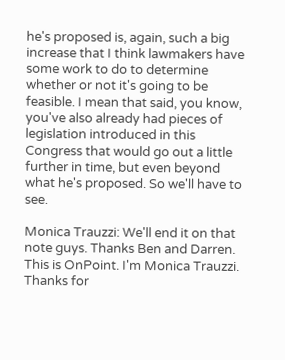he's proposed is, again, such a big increase that I think lawmakers have some work to do to determine whether or not it's going to be feasible. I mean that said, you know, you've also already had pieces of legislation introduced in this Congress that would go out a little further in time, but even beyond what he's proposed. So we'll have to see.

Monica Trauzzi: We'll end it on that note guys. Thanks Ben and Darren. This is OnPoint. I'm Monica Trauzzi. Thanks for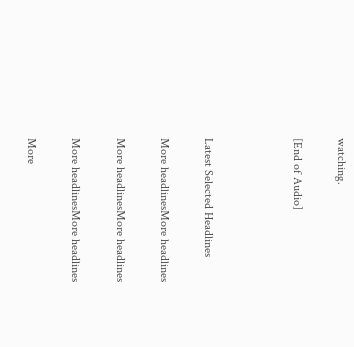watching.

[End of Audio]



Latest Selected Headlines

More headlinesMore headlines

More headlinesMore headlines

More headlinesMore headlines

More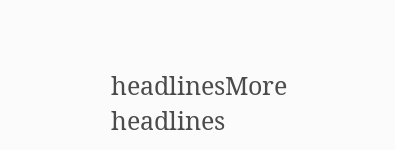headlinesMore headlines